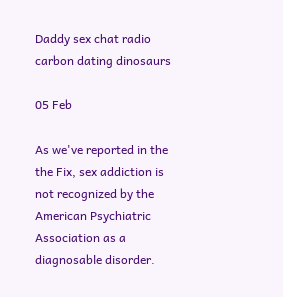Daddy sex chat radio carbon dating dinosaurs

05 Feb

As we've reported in the the Fix, sex addiction is not recognized by the American Psychiatric Association as a diagnosable disorder.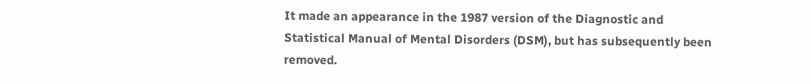It made an appearance in the 1987 version of the Diagnostic and Statistical Manual of Mental Disorders (DSM), but has subsequently been removed.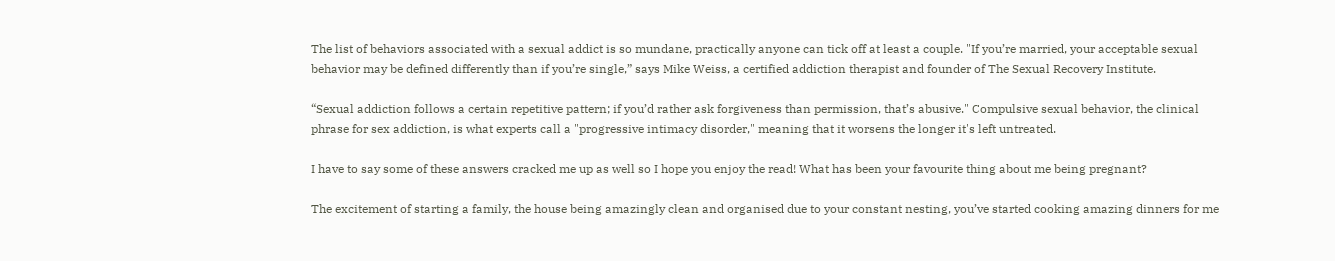The list of behaviors associated with a sexual addict is so mundane, practically anyone can tick off at least a couple. "If you’re married, your acceptable sexual behavior may be defined differently than if you’re single,” says Mike Weiss, a certified addiction therapist and founder of The Sexual Recovery Institute.

“Sexual addiction follows a certain repetitive pattern; if you’d rather ask forgiveness than permission, that’s abusive." Compulsive sexual behavior, the clinical phrase for sex addiction, is what experts call a "progressive intimacy disorder," meaning that it worsens the longer it's left untreated.

I have to say some of these answers cracked me up as well so I hope you enjoy the read! What has been your favourite thing about me being pregnant?

The excitement of starting a family, the house being amazingly clean and organised due to your constant nesting, you’ve started cooking amazing dinners for me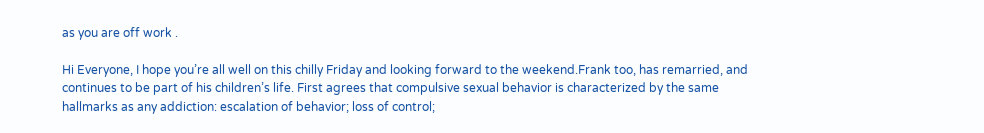as you are off work .

Hi Everyone, I hope you’re all well on this chilly Friday and looking forward to the weekend.Frank too, has remarried, and continues to be part of his children’s life. First agrees that compulsive sexual behavior is characterized by the same hallmarks as any addiction: escalation of behavior; loss of control;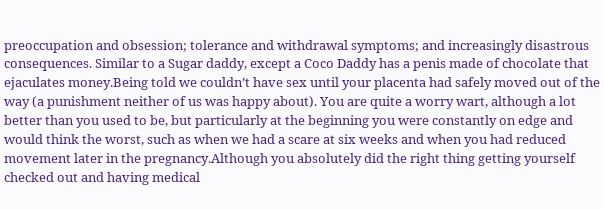preoccupation and obsession; tolerance and withdrawal symptoms; and increasingly disastrous consequences. Similar to a Sugar daddy, except a Coco Daddy has a penis made of chocolate that ejaculates money.Being told we couldn’t have sex until your placenta had safely moved out of the way (a punishment neither of us was happy about). You are quite a worry wart, although a lot better than you used to be, but particularly at the beginning you were constantly on edge and would think the worst, such as when we had a scare at six weeks and when you had reduced movement later in the pregnancy.Although you absolutely did the right thing getting yourself checked out and having medical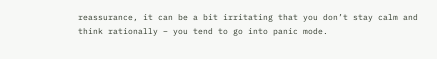reassurance, it can be a bit irritating that you don’t stay calm and think rationally – you tend to go into panic mode.